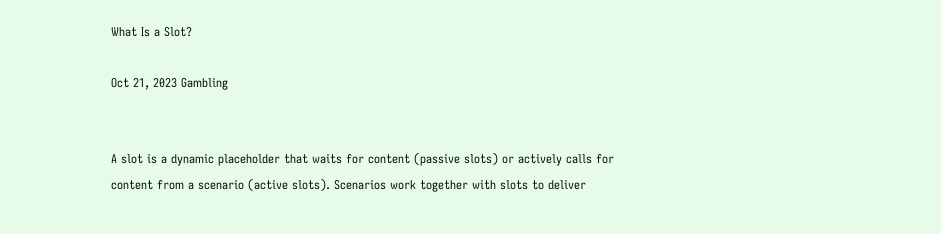What Is a Slot?

Oct 21, 2023 Gambling


A slot is a dynamic placeholder that waits for content (passive slots) or actively calls for content from a scenario (active slots). Scenarios work together with slots to deliver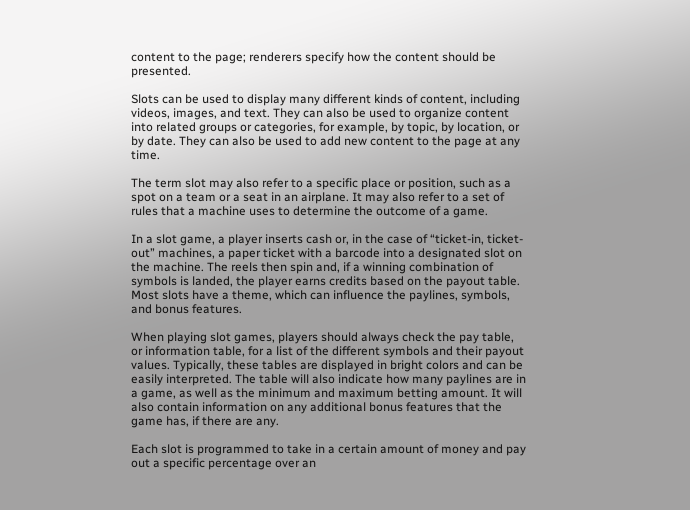content to the page; renderers specify how the content should be presented.

Slots can be used to display many different kinds of content, including videos, images, and text. They can also be used to organize content into related groups or categories, for example, by topic, by location, or by date. They can also be used to add new content to the page at any time.

The term slot may also refer to a specific place or position, such as a spot on a team or a seat in an airplane. It may also refer to a set of rules that a machine uses to determine the outcome of a game.

In a slot game, a player inserts cash or, in the case of “ticket-in, ticket-out” machines, a paper ticket with a barcode into a designated slot on the machine. The reels then spin and, if a winning combination of symbols is landed, the player earns credits based on the payout table. Most slots have a theme, which can influence the paylines, symbols, and bonus features.

When playing slot games, players should always check the pay table, or information table, for a list of the different symbols and their payout values. Typically, these tables are displayed in bright colors and can be easily interpreted. The table will also indicate how many paylines are in a game, as well as the minimum and maximum betting amount. It will also contain information on any additional bonus features that the game has, if there are any.

Each slot is programmed to take in a certain amount of money and pay out a specific percentage over an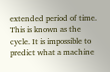extended period of time. This is known as the cycle. It is impossible to predict what a machine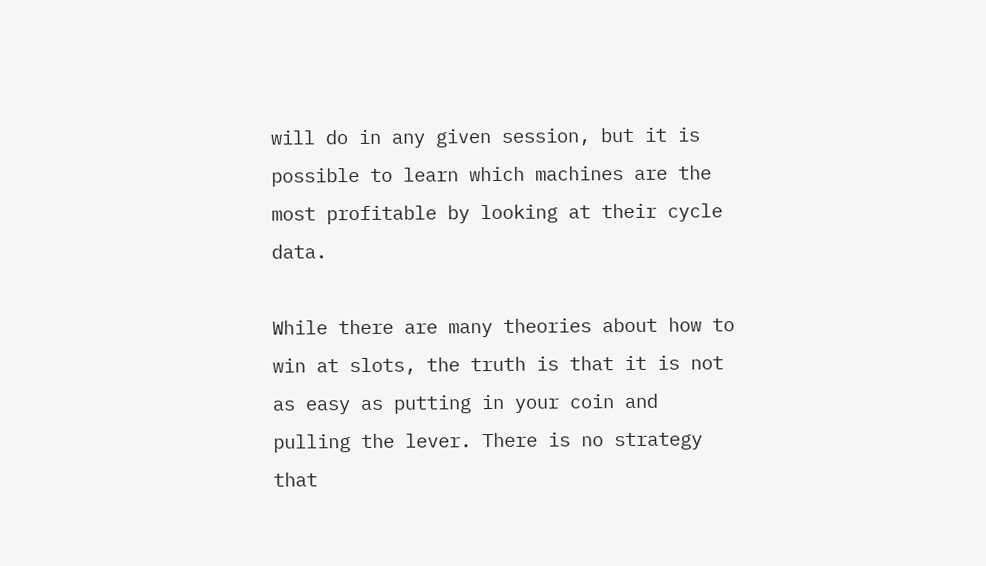will do in any given session, but it is possible to learn which machines are the most profitable by looking at their cycle data.

While there are many theories about how to win at slots, the truth is that it is not as easy as putting in your coin and pulling the lever. There is no strategy that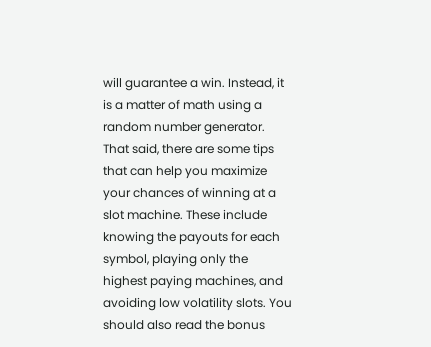will guarantee a win. Instead, it is a matter of math using a random number generator. That said, there are some tips that can help you maximize your chances of winning at a slot machine. These include knowing the payouts for each symbol, playing only the highest paying machines, and avoiding low volatility slots. You should also read the bonus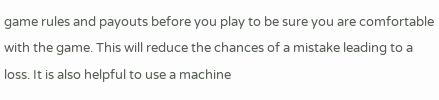game rules and payouts before you play to be sure you are comfortable with the game. This will reduce the chances of a mistake leading to a loss. It is also helpful to use a machine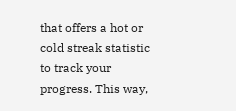that offers a hot or cold streak statistic to track your progress. This way,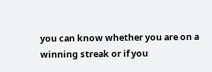you can know whether you are on a winning streak or if you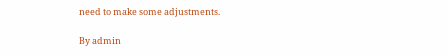need to make some adjustments.

By admin